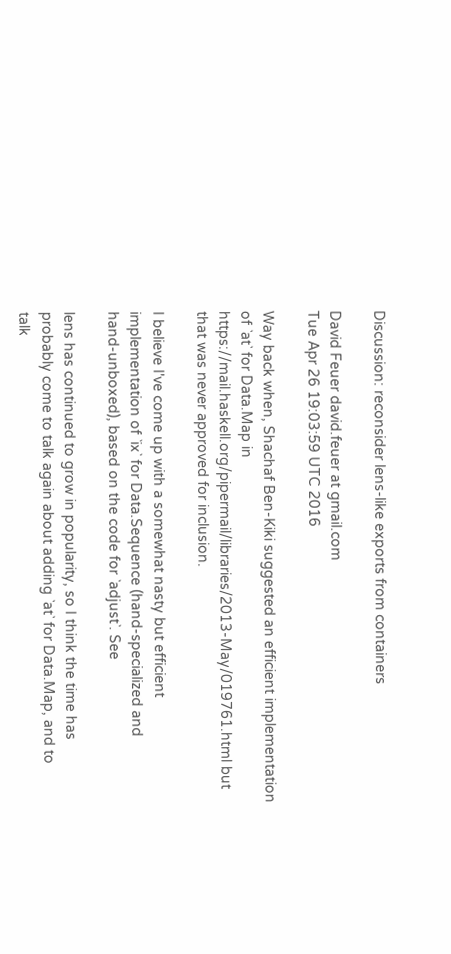Discussion: reconsider lens-like exports from containers

David Feuer david.feuer at gmail.com
Tue Apr 26 19:03:59 UTC 2016

Way back when, Shachaf Ben-Kiki suggested an efficient implementation
of `at` for Data.Map in
https://mail.haskell.org/pipermail/libraries/2013-May/019761.html but
that was never approved for inclusion.

I believe I've come up with a somewhat nasty but efficient
implementation of `ix` for Data.Sequence (hand-specialized and
hand-unboxed), based on the code for `adjust`. See

lens has continued to grow in popularity, so I think the time has
probably come to talk again about adding `at` for Data.Map, and to
talk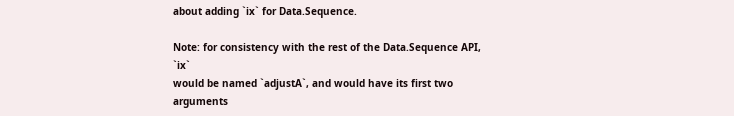about adding `ix` for Data.Sequence.

Note: for consistency with the rest of the Data.Sequence API, `ix`
would be named `adjustA`, and would have its first two arguments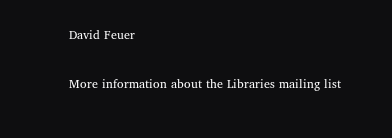David Feuer

More information about the Libraries mailing list